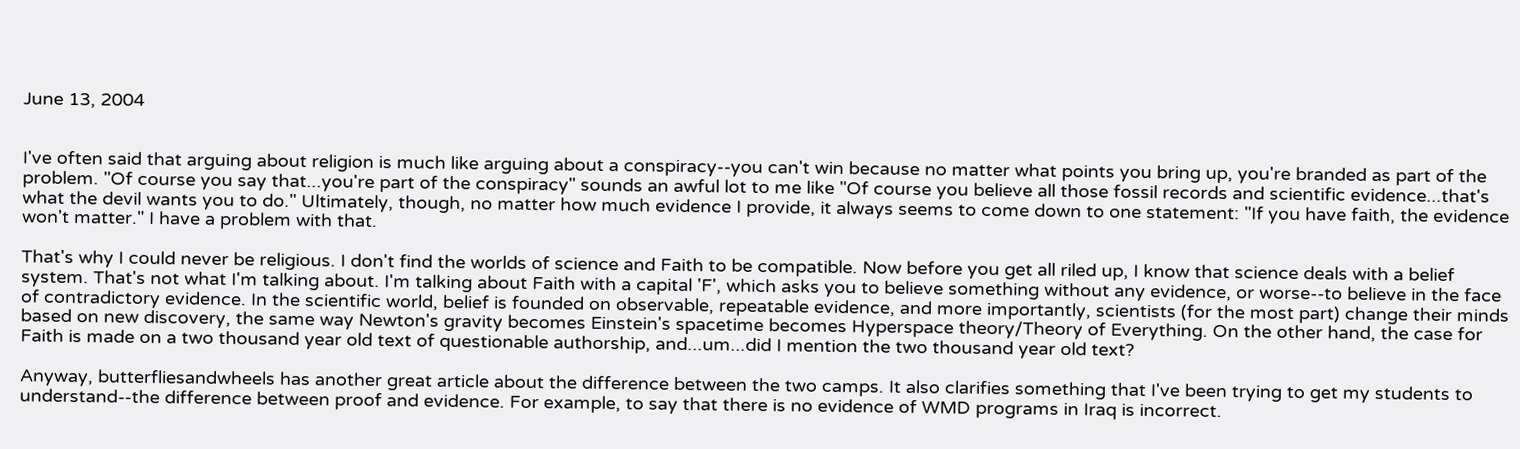June 13, 2004


I've often said that arguing about religion is much like arguing about a conspiracy--you can't win because no matter what points you bring up, you're branded as part of the problem. "Of course you say that...you're part of the conspiracy" sounds an awful lot to me like "Of course you believe all those fossil records and scientific evidence...that's what the devil wants you to do." Ultimately, though, no matter how much evidence I provide, it always seems to come down to one statement: "If you have faith, the evidence won't matter." I have a problem with that.

That's why I could never be religious. I don't find the worlds of science and Faith to be compatible. Now before you get all riled up, I know that science deals with a belief system. That's not what I'm talking about. I'm talking about Faith with a capital 'F', which asks you to believe something without any evidence, or worse--to believe in the face of contradictory evidence. In the scientific world, belief is founded on observable, repeatable evidence, and more importantly, scientists (for the most part) change their minds based on new discovery, the same way Newton's gravity becomes Einstein's spacetime becomes Hyperspace theory/Theory of Everything. On the other hand, the case for Faith is made on a two thousand year old text of questionable authorship, and...um...did I mention the two thousand year old text?

Anyway, butterfliesandwheels has another great article about the difference between the two camps. It also clarifies something that I've been trying to get my students to understand--the difference between proof and evidence. For example, to say that there is no evidence of WMD programs in Iraq is incorrect.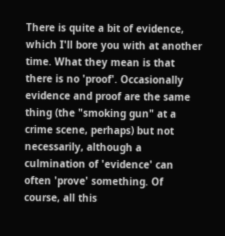There is quite a bit of evidence, which I'll bore you with at another time. What they mean is that there is no 'proof'. Occasionally evidence and proof are the same thing (the "smoking gun" at a crime scene, perhaps) but not necessarily, although a culmination of 'evidence' can often 'prove' something. Of course, all this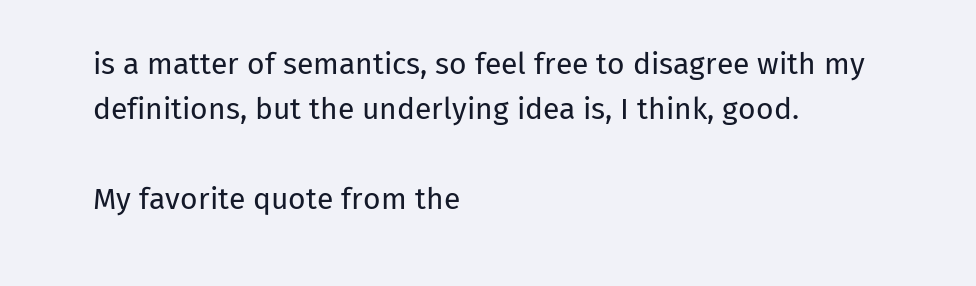is a matter of semantics, so feel free to disagree with my definitions, but the underlying idea is, I think, good.

My favorite quote from the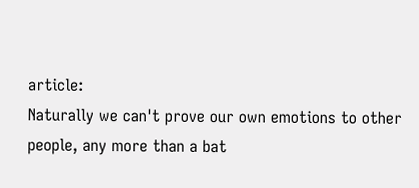article:
Naturally we can't prove our own emotions to other people, any more than a bat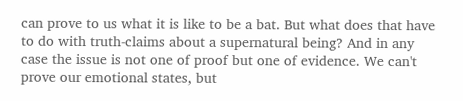can prove to us what it is like to be a bat. But what does that have to do with truth-claims about a supernatural being? And in any case the issue is not one of proof but one of evidence. We can't prove our emotional states, but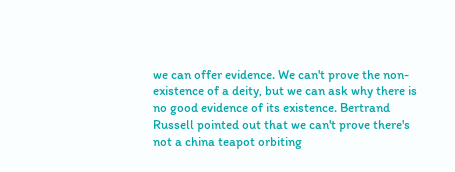we can offer evidence. We can't prove the non-existence of a deity, but we can ask why there is no good evidence of its existence. Bertrand Russell pointed out that we can't prove there's not a china teapot orbiting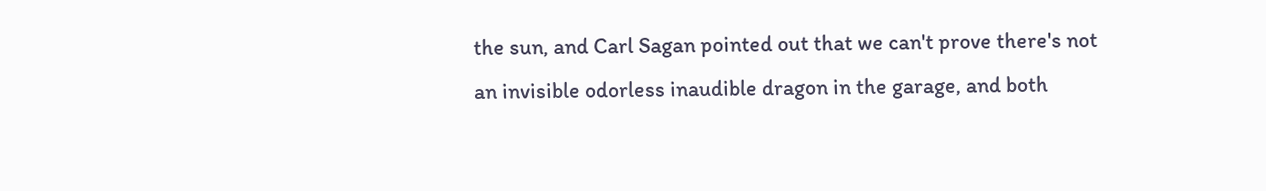the sun, and Carl Sagan pointed out that we can't prove there's not an invisible odorless inaudible dragon in the garage, and both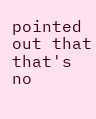pointed out that that's no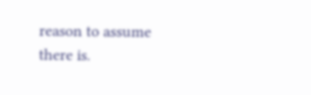reason to assume there is.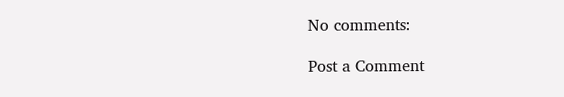No comments:

Post a Comment